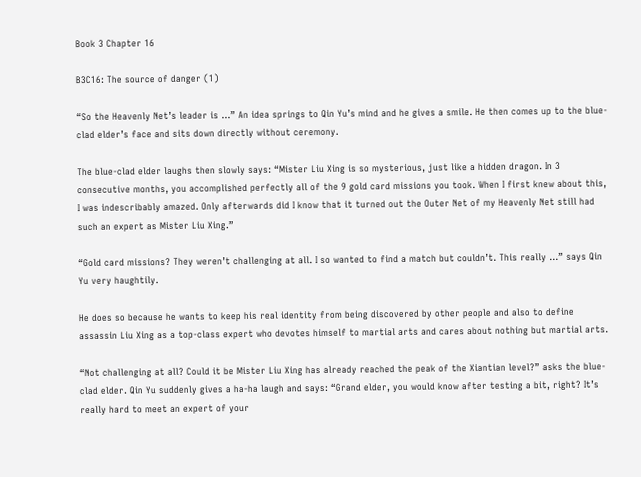Book 3 Chapter 16

B3C16: The source of danger (1)

“So the Heavenly Net’s leader is …” An idea springs to Qin Yu’s mind and he gives a smile. He then comes up to the blue-clad elder’s face and sits down directly without ceremony.

The blue-clad elder laughs then slowly says: “Mister Liu Xing is so mysterious, just like a hidden dragon. In 3 consecutive months, you accomplished perfectly all of the 9 gold card missions you took. When I first knew about this, I was indescribably amazed. Only afterwards did I know that it turned out the Outer Net of my Heavenly Net still had such an expert as Mister Liu Xing.”

“Gold card missions? They weren’t challenging at all. I so wanted to find a match but couldn’t. This really …” says Qin Yu very haughtily.

He does so because he wants to keep his real identity from being discovered by other people and also to define assassin Liu Xing as a top-class expert who devotes himself to martial arts and cares about nothing but martial arts.

“Not challenging at all? Could it be Mister Liu Xing has already reached the peak of the Xiantian level?” asks the blue-clad elder. Qin Yu suddenly gives a ha-ha laugh and says: “Grand elder, you would know after testing a bit, right? It’s really hard to meet an expert of your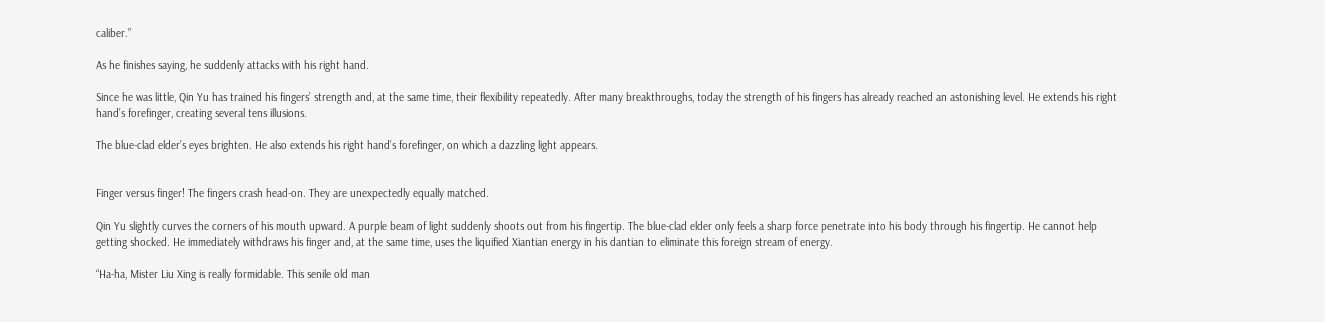caliber.”

As he finishes saying, he suddenly attacks with his right hand.

Since he was little, Qin Yu has trained his fingers’ strength and, at the same time, their flexibility repeatedly. After many breakthroughs, today the strength of his fingers has already reached an astonishing level. He extends his right hand’s forefinger, creating several tens illusions.

The blue-clad elder’s eyes brighten. He also extends his right hand’s forefinger, on which a dazzling light appears.


Finger versus finger! The fingers crash head-on. They are unexpectedly equally matched.

Qin Yu slightly curves the corners of his mouth upward. A purple beam of light suddenly shoots out from his fingertip. The blue-clad elder only feels a sharp force penetrate into his body through his fingertip. He cannot help getting shocked. He immediately withdraws his finger and, at the same time, uses the liquified Xiantian energy in his dantian to eliminate this foreign stream of energy.

“Ha-ha, Mister Liu Xing is really formidable. This senile old man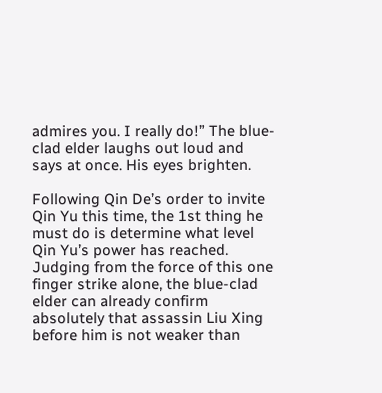admires you. I really do!” The blue-clad elder laughs out loud and says at once. His eyes brighten.

Following Qin De’s order to invite Qin Yu this time, the 1st thing he must do is determine what level Qin Yu’s power has reached. Judging from the force of this one finger strike alone, the blue-clad elder can already confirm absolutely that assassin Liu Xing before him is not weaker than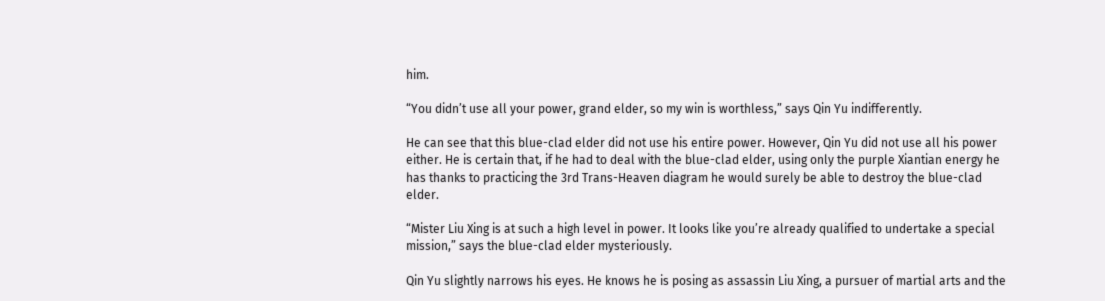him.

“You didn’t use all your power, grand elder, so my win is worthless,” says Qin Yu indifferently.

He can see that this blue-clad elder did not use his entire power. However, Qin Yu did not use all his power either. He is certain that, if he had to deal with the blue-clad elder, using only the purple Xiantian energy he has thanks to practicing the 3rd Trans-Heaven diagram he would surely be able to destroy the blue-clad elder.

“Mister Liu Xing is at such a high level in power. It looks like you’re already qualified to undertake a special mission,” says the blue-clad elder mysteriously.

Qin Yu slightly narrows his eyes. He knows he is posing as assassin Liu Xing, a pursuer of martial arts and the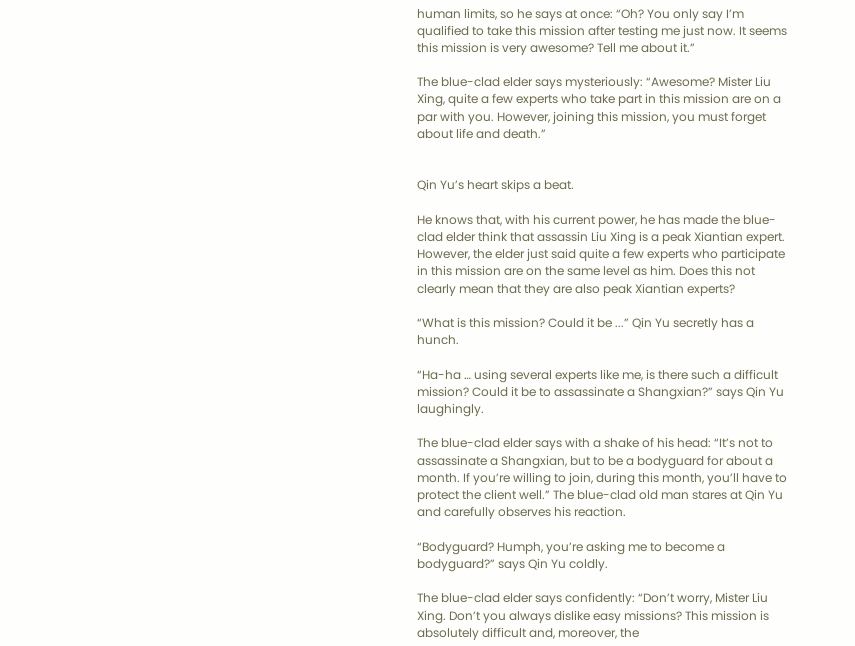human limits, so he says at once: “Oh? You only say I’m qualified to take this mission after testing me just now. It seems this mission is very awesome? Tell me about it.”

The blue-clad elder says mysteriously: “Awesome? Mister Liu Xing, quite a few experts who take part in this mission are on a par with you. However, joining this mission, you must forget about life and death.”


Qin Yu’s heart skips a beat.

He knows that, with his current power, he has made the blue-clad elder think that assassin Liu Xing is a peak Xiantian expert. However, the elder just said quite a few experts who participate in this mission are on the same level as him. Does this not clearly mean that they are also peak Xiantian experts?

“What is this mission? Could it be ...” Qin Yu secretly has a hunch.

“Ha-ha … using several experts like me, is there such a difficult mission? Could it be to assassinate a Shangxian?” says Qin Yu laughingly.

The blue-clad elder says with a shake of his head: “It’s not to assassinate a Shangxian, but to be a bodyguard for about a month. If you’re willing to join, during this month, you’ll have to protect the client well.” The blue-clad old man stares at Qin Yu and carefully observes his reaction.

“Bodyguard? Humph, you’re asking me to become a bodyguard?” says Qin Yu coldly.

The blue-clad elder says confidently: “Don’t worry, Mister Liu Xing. Don’t you always dislike easy missions? This mission is absolutely difficult and, moreover, the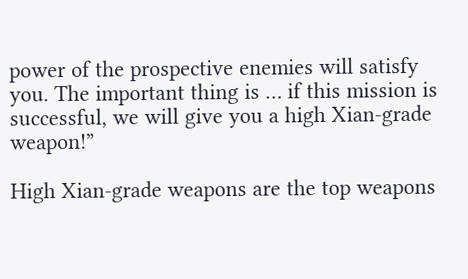power of the prospective enemies will satisfy you. The important thing is … if this mission is successful, we will give you a high Xian-grade weapon!”

High Xian-grade weapons are the top weapons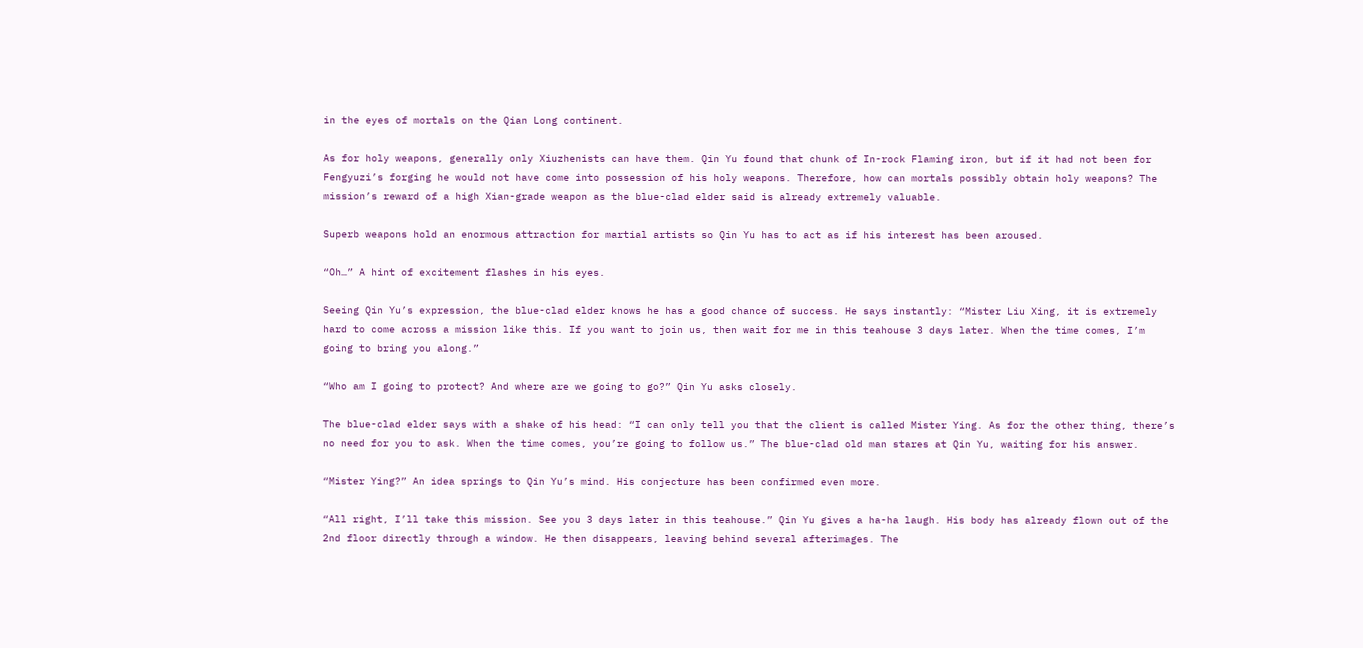in the eyes of mortals on the Qian Long continent.

As for holy weapons, generally only Xiuzhenists can have them. Qin Yu found that chunk of In-rock Flaming iron, but if it had not been for Fengyuzi’s forging he would not have come into possession of his holy weapons. Therefore, how can mortals possibly obtain holy weapons? The mission’s reward of a high Xian-grade weapon as the blue-clad elder said is already extremely valuable.

Superb weapons hold an enormous attraction for martial artists so Qin Yu has to act as if his interest has been aroused.

“Oh…” A hint of excitement flashes in his eyes.

Seeing Qin Yu’s expression, the blue-clad elder knows he has a good chance of success. He says instantly: “Mister Liu Xing, it is extremely hard to come across a mission like this. If you want to join us, then wait for me in this teahouse 3 days later. When the time comes, I’m going to bring you along.”

“Who am I going to protect? And where are we going to go?” Qin Yu asks closely.

The blue-clad elder says with a shake of his head: “I can only tell you that the client is called Mister Ying. As for the other thing, there’s no need for you to ask. When the time comes, you’re going to follow us.” The blue-clad old man stares at Qin Yu, waiting for his answer.

“Mister Ying?” An idea springs to Qin Yu’s mind. His conjecture has been confirmed even more.

“All right, I’ll take this mission. See you 3 days later in this teahouse.” Qin Yu gives a ha-ha laugh. His body has already flown out of the 2nd floor directly through a window. He then disappears, leaving behind several afterimages. The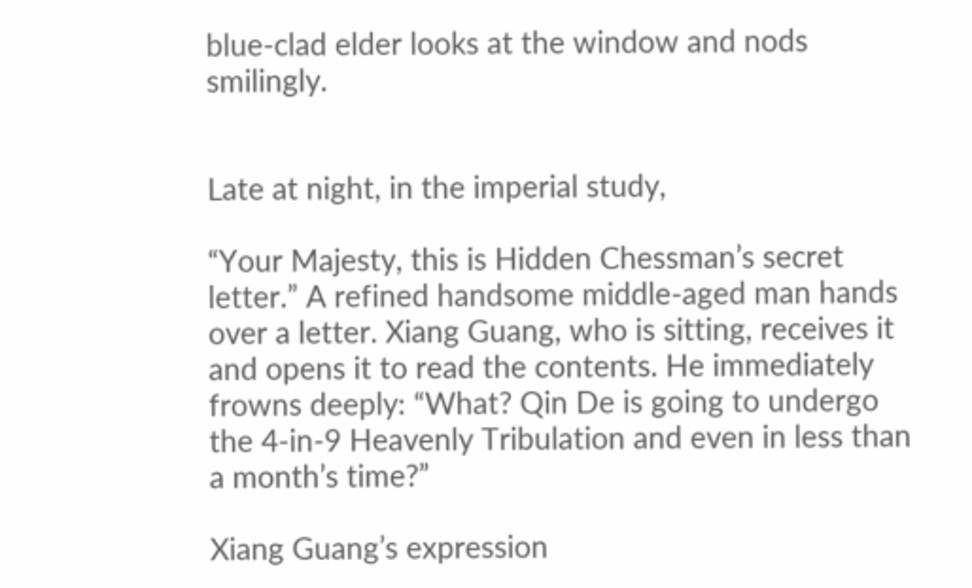blue-clad elder looks at the window and nods smilingly.


Late at night, in the imperial study,

“Your Majesty, this is Hidden Chessman’s secret letter.” A refined handsome middle-aged man hands over a letter. Xiang Guang, who is sitting, receives it and opens it to read the contents. He immediately frowns deeply: “What? Qin De is going to undergo the 4-in-9 Heavenly Tribulation and even in less than a month’s time?”

Xiang Guang’s expression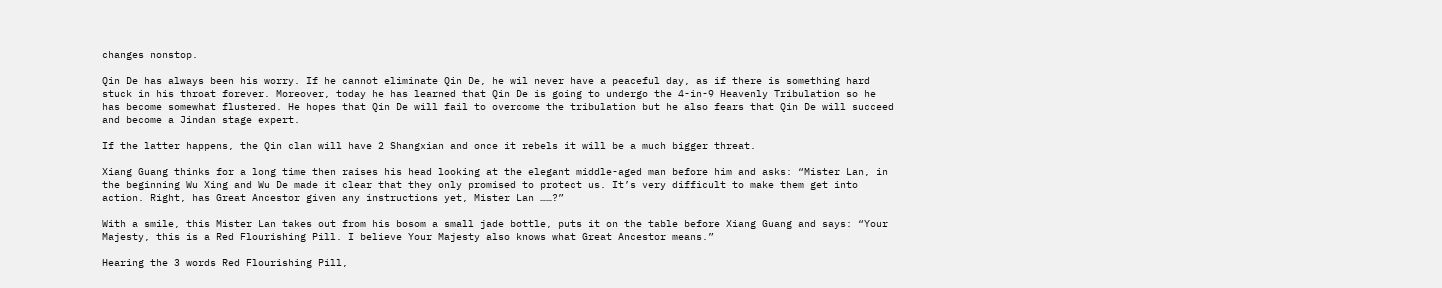changes nonstop.

Qin De has always been his worry. If he cannot eliminate Qin De, he wil never have a peaceful day, as if there is something hard stuck in his throat forever. Moreover, today he has learned that Qin De is going to undergo the 4-in-9 Heavenly Tribulation so he has become somewhat flustered. He hopes that Qin De will fail to overcome the tribulation but he also fears that Qin De will succeed and become a Jindan stage expert.

If the latter happens, the Qin clan will have 2 Shangxian and once it rebels it will be a much bigger threat.

Xiang Guang thinks for a long time then raises his head looking at the elegant middle-aged man before him and asks: “Mister Lan, in the beginning Wu Xing and Wu De made it clear that they only promised to protect us. It’s very difficult to make them get into action. Right, has Great Ancestor given any instructions yet, Mister Lan ……?”

With a smile, this Mister Lan takes out from his bosom a small jade bottle, puts it on the table before Xiang Guang and says: “Your Majesty, this is a Red Flourishing Pill. I believe Your Majesty also knows what Great Ancestor means.”

Hearing the 3 words Red Flourishing Pill,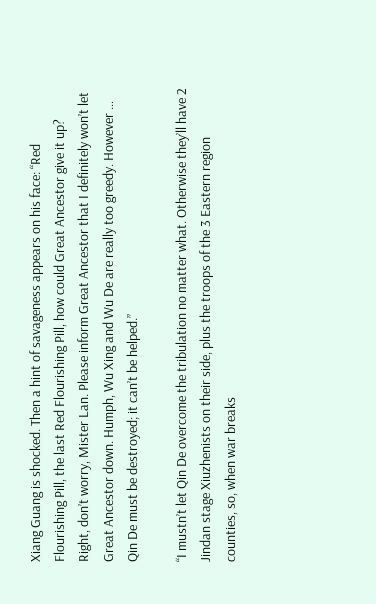Xiang Guang is shocked. Then a hint of savageness appears on his face: “Red Flourishing Pill, the last Red Flourishing Pill, how could Great Ancestor give it up? Right, don’t worry, Mister Lan. Please inform Great Ancestor that I definitely won’t let Great Ancestor down. Humph, Wu Xing and Wu De are really too greedy. However … Qin De must be destroyed; it can’t be helped.”

“I mustn’t let Qin De overcome the tribulation no matter what. Otherwise they’ll have 2 Jindan stage Xiuzhenists on their side, plus the troops of the 3 Eastern region counties, so, when war breaks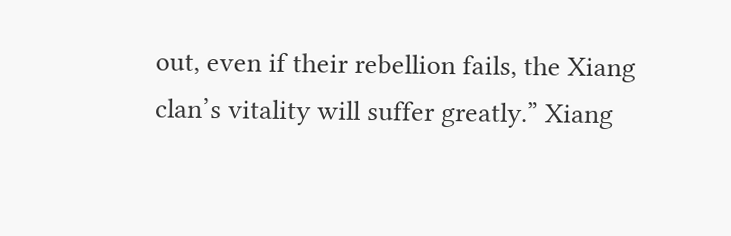out, even if their rebellion fails, the Xiang clan’s vitality will suffer greatly.” Xiang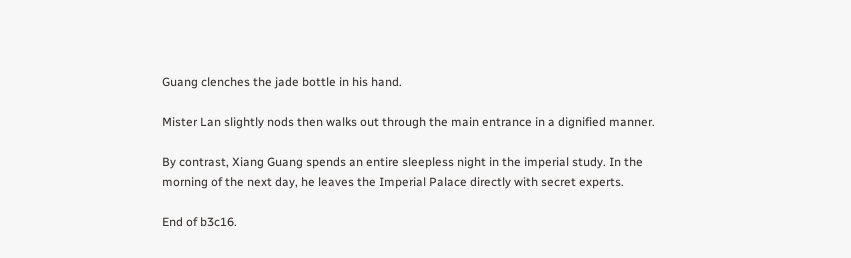Guang clenches the jade bottle in his hand.

Mister Lan slightly nods then walks out through the main entrance in a dignified manner.

By contrast, Xiang Guang spends an entire sleepless night in the imperial study. In the morning of the next day, he leaves the Imperial Palace directly with secret experts.

End of b3c16.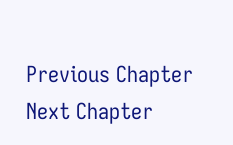Previous Chapter Next Chapter